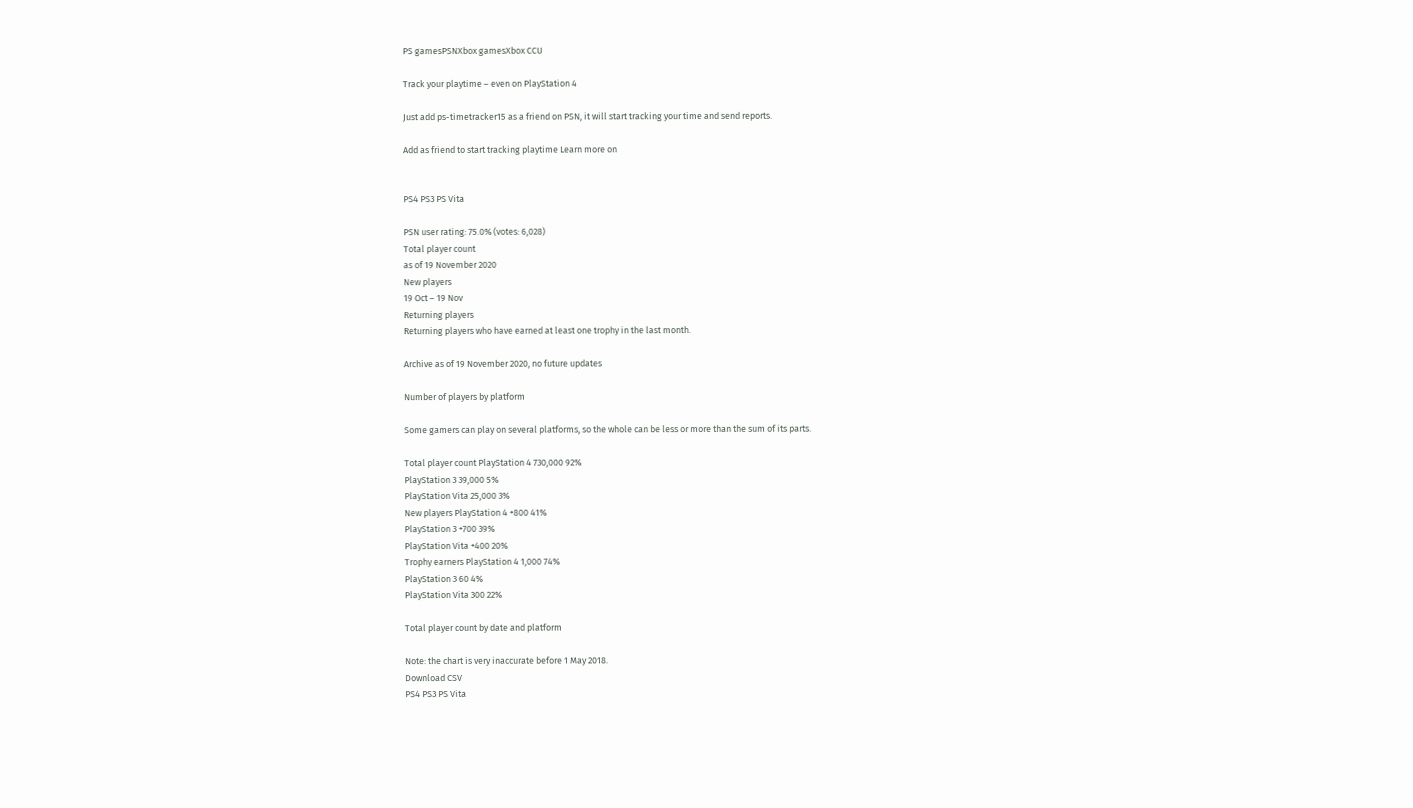PS gamesPSNXbox gamesXbox CCU

Track your playtime – even on PlayStation 4

Just add ps-timetracker15 as a friend on PSN, it will start tracking your time and send reports.

Add as friend to start tracking playtime Learn more on


PS4 PS3 PS Vita

PSN user rating: 75.0% (votes: 6,028)
Total player count
as of 19 November 2020
New players
19 Oct – 19 Nov
Returning players
Returning players who have earned at least one trophy in the last month.

Archive as of 19 November 2020, no future updates

Number of players by platform

Some gamers can play on several platforms, so the whole can be less or more than the sum of its parts.

Total player count PlayStation 4 730,000 92%
PlayStation 3 39,000 5%
PlayStation Vita 25,000 3%
New players PlayStation 4 +800 41%
PlayStation 3 +700 39%
PlayStation Vita +400 20%
Trophy earners PlayStation 4 1,000 74%
PlayStation 3 60 4%
PlayStation Vita 300 22%

Total player count by date and platform

Note: the chart is very inaccurate before 1 May 2018.
Download CSV
PS4 PS3 PS Vita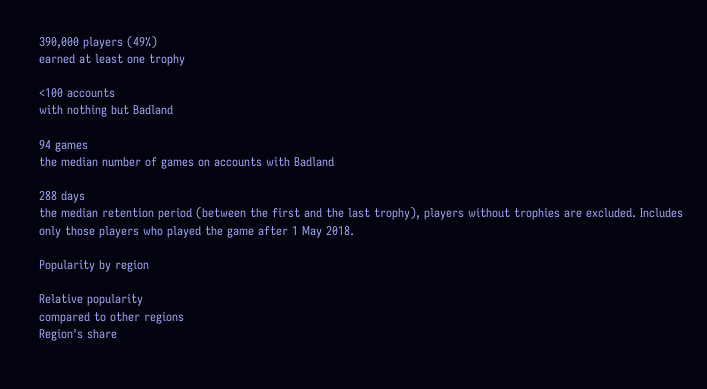390,000 players (49%)
earned at least one trophy

<100 accounts
with nothing but Badland

94 games
the median number of games on accounts with Badland

288 days
the median retention period (between the first and the last trophy), players without trophies are excluded. Includes only those players who played the game after 1 May 2018.

Popularity by region

Relative popularity
compared to other regions
Region's share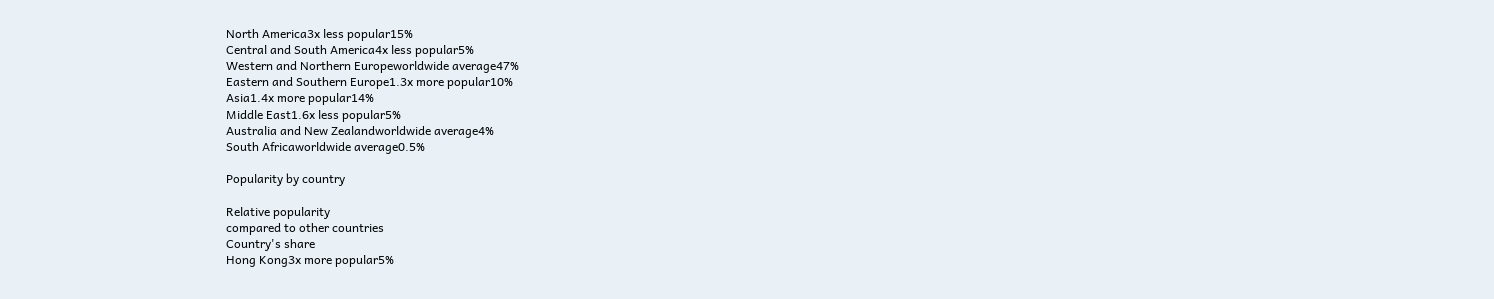North America3x less popular15%
Central and South America4x less popular5%
Western and Northern Europeworldwide average47%
Eastern and Southern Europe1.3x more popular10%
Asia1.4x more popular14%
Middle East1.6x less popular5%
Australia and New Zealandworldwide average4%
South Africaworldwide average0.5%

Popularity by country

Relative popularity
compared to other countries
Country's share
Hong Kong3x more popular5%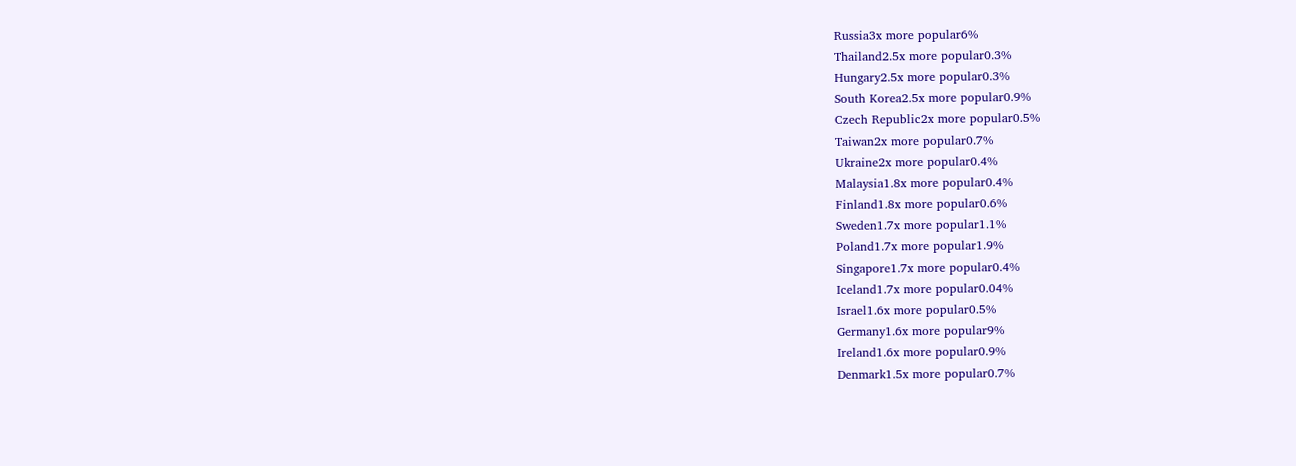Russia3x more popular6%
Thailand2.5x more popular0.3%
Hungary2.5x more popular0.3%
South Korea2.5x more popular0.9%
Czech Republic2x more popular0.5%
Taiwan2x more popular0.7%
Ukraine2x more popular0.4%
Malaysia1.8x more popular0.4%
Finland1.8x more popular0.6%
Sweden1.7x more popular1.1%
Poland1.7x more popular1.9%
Singapore1.7x more popular0.4%
Iceland1.7x more popular0.04%
Israel1.6x more popular0.5%
Germany1.6x more popular9%
Ireland1.6x more popular0.9%
Denmark1.5x more popular0.7%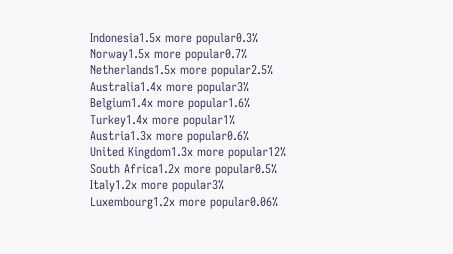Indonesia1.5x more popular0.3%
Norway1.5x more popular0.7%
Netherlands1.5x more popular2.5%
Australia1.4x more popular3%
Belgium1.4x more popular1.6%
Turkey1.4x more popular1%
Austria1.3x more popular0.6%
United Kingdom1.3x more popular12%
South Africa1.2x more popular0.5%
Italy1.2x more popular3%
Luxembourg1.2x more popular0.06%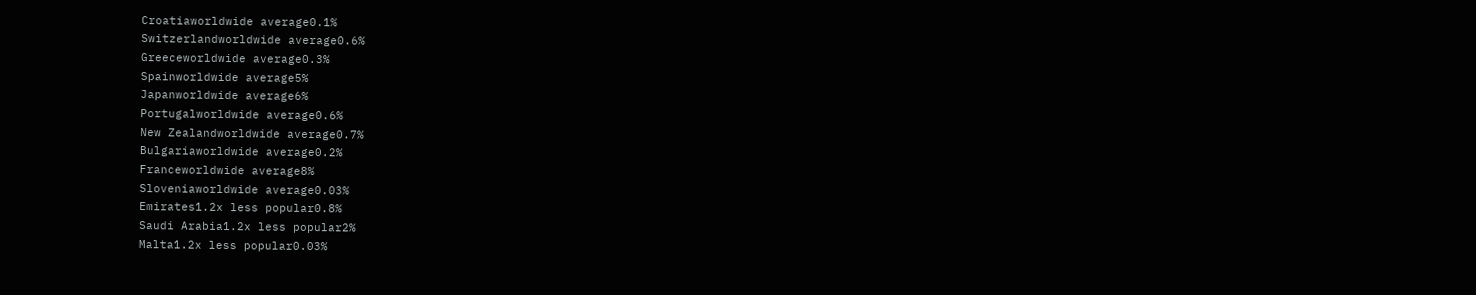Croatiaworldwide average0.1%
Switzerlandworldwide average0.6%
Greeceworldwide average0.3%
Spainworldwide average5%
Japanworldwide average6%
Portugalworldwide average0.6%
New Zealandworldwide average0.7%
Bulgariaworldwide average0.2%
Franceworldwide average8%
Sloveniaworldwide average0.03%
Emirates1.2x less popular0.8%
Saudi Arabia1.2x less popular2%
Malta1.2x less popular0.03%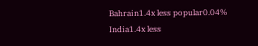Bahrain1.4x less popular0.04%
India1.4x less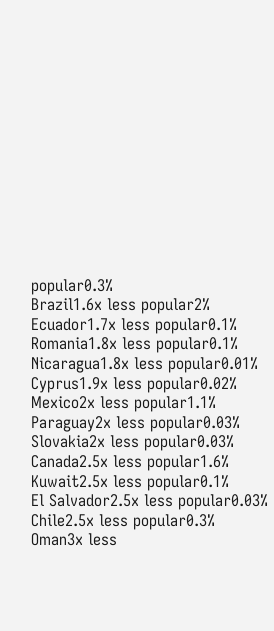popular0.3%
Brazil1.6x less popular2%
Ecuador1.7x less popular0.1%
Romania1.8x less popular0.1%
Nicaragua1.8x less popular0.01%
Cyprus1.9x less popular0.02%
Mexico2x less popular1.1%
Paraguay2x less popular0.03%
Slovakia2x less popular0.03%
Canada2.5x less popular1.6%
Kuwait2.5x less popular0.1%
El Salvador2.5x less popular0.03%
Chile2.5x less popular0.3%
Oman3x less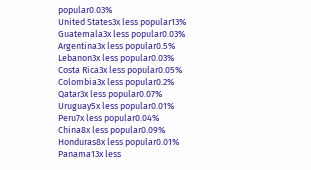popular0.03%
United States3x less popular13%
Guatemala3x less popular0.03%
Argentina3x less popular0.5%
Lebanon3x less popular0.03%
Costa Rica3x less popular0.05%
Colombia3x less popular0.2%
Qatar3x less popular0.07%
Uruguay5x less popular0.01%
Peru7x less popular0.04%
China8x less popular0.09%
Honduras8x less popular0.01%
Panama13x less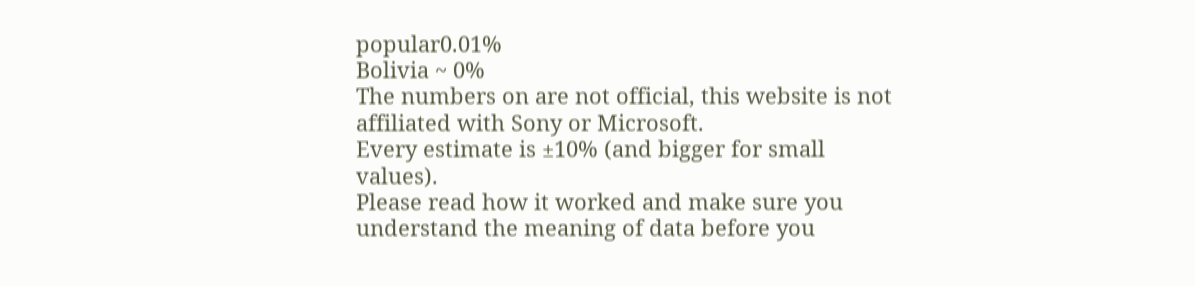popular0.01%
Bolivia ~ 0%
The numbers on are not official, this website is not affiliated with Sony or Microsoft.
Every estimate is ±10% (and bigger for small values).
Please read how it worked and make sure you understand the meaning of data before you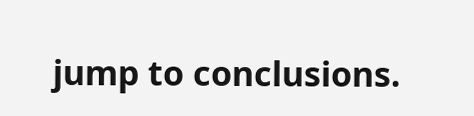jump to conclusions.